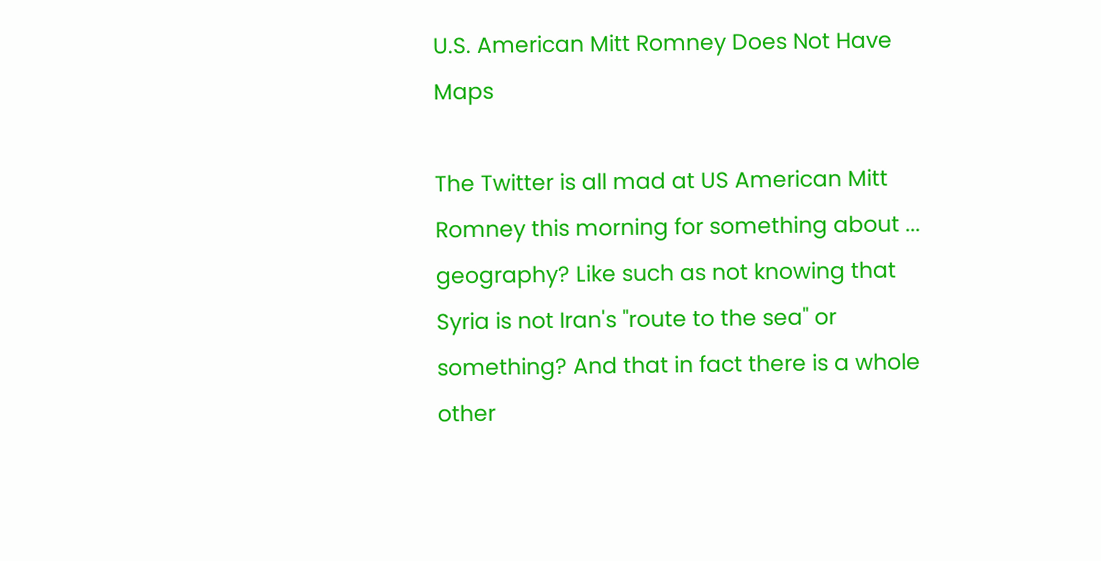U.S. American Mitt Romney Does Not Have Maps

The Twitter is all mad at US American Mitt Romney this morning for something about ... geography? Like such as not knowing that Syria is not Iran's "route to the sea" or something? And that in fact there is a whole other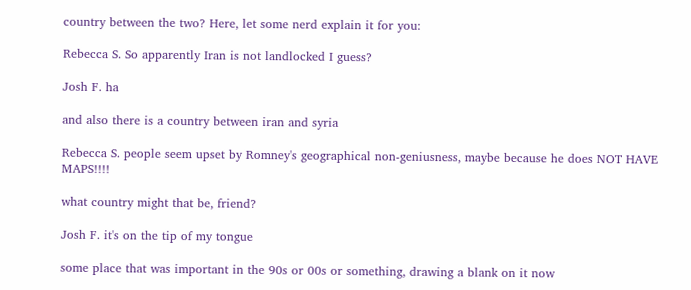country between the two? Here, let some nerd explain it for you:

Rebecca S. So apparently Iran is not landlocked I guess?

Josh F. ha

and also there is a country between iran and syria

Rebecca S. people seem upset by Romney's geographical non-geniusness, maybe because he does NOT HAVE MAPS!!!!

what country might that be, friend?

Josh F. it's on the tip of my tongue

some place that was important in the 90s or 00s or something, drawing a blank on it now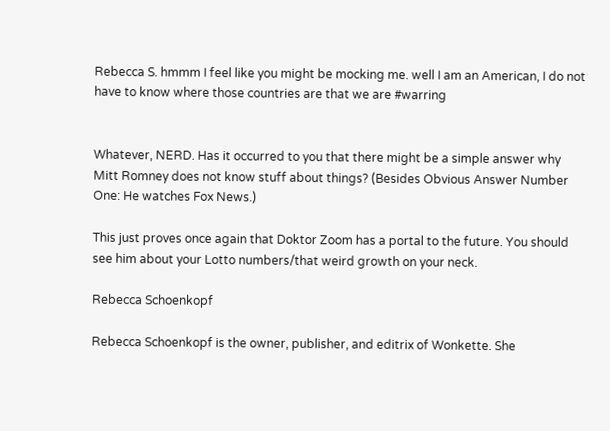Rebecca S. hmmm I feel like you might be mocking me. well I am an American, I do not have to know where those countries are that we are #warring


Whatever, NERD. Has it occurred to you that there might be a simple answer why Mitt Romney does not know stuff about things? (Besides Obvious Answer Number One: He watches Fox News.)

This just proves once again that Doktor Zoom has a portal to the future. You should see him about your Lotto numbers/that weird growth on your neck.

Rebecca Schoenkopf

Rebecca Schoenkopf is the owner, publisher, and editrix of Wonkette. She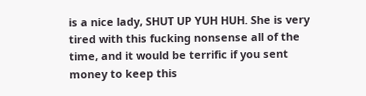is a nice lady, SHUT UP YUH HUH. She is very tired with this fucking nonsense all of the time, and it would be terrific if you sent money to keep this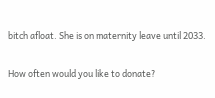bitch afloat. She is on maternity leave until 2033.


How often would you like to donate?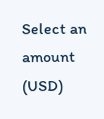Select an amount (USD)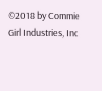©2018 by Commie Girl Industries, Inc